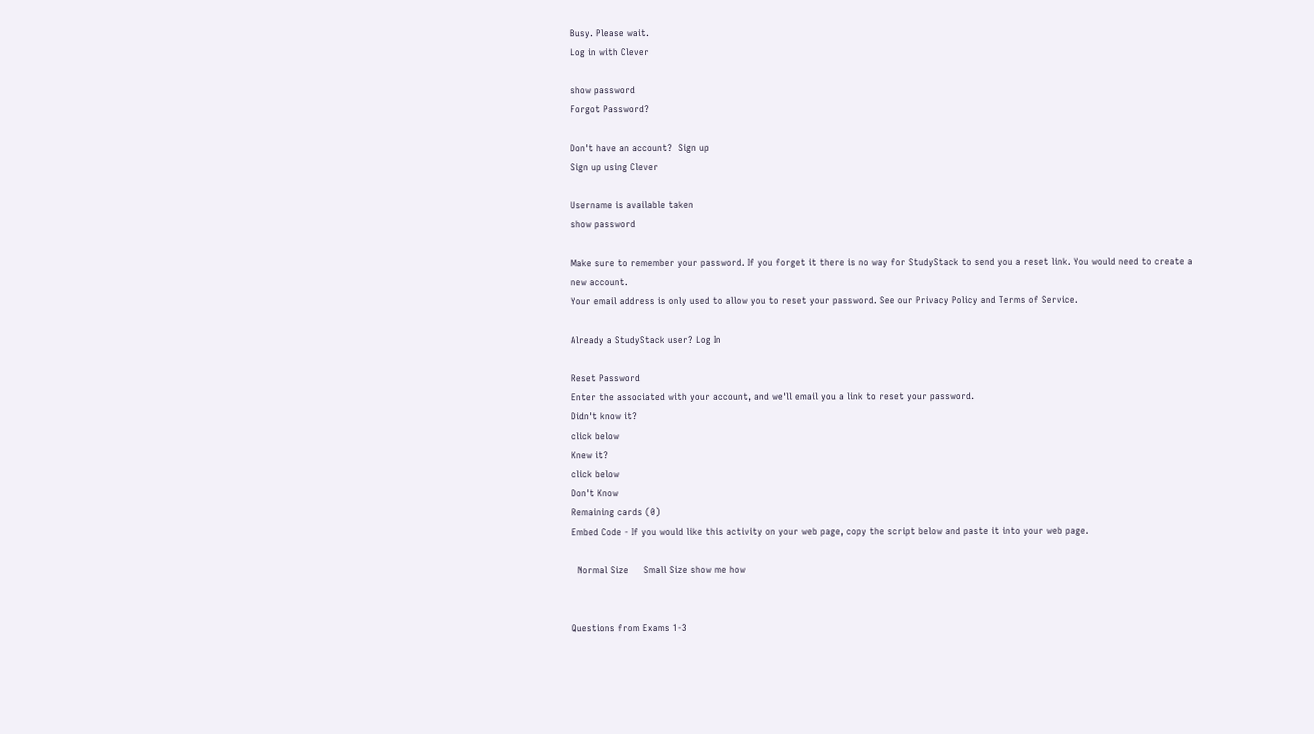Busy. Please wait.
Log in with Clever

show password
Forgot Password?

Don't have an account?  Sign up
Sign up using Clever

Username is available taken
show password

Make sure to remember your password. If you forget it there is no way for StudyStack to send you a reset link. You would need to create a new account.
Your email address is only used to allow you to reset your password. See our Privacy Policy and Terms of Service.

Already a StudyStack user? Log In

Reset Password
Enter the associated with your account, and we'll email you a link to reset your password.
Didn't know it?
click below
Knew it?
click below
Don't Know
Remaining cards (0)
Embed Code - If you would like this activity on your web page, copy the script below and paste it into your web page.

  Normal Size     Small Size show me how


Questions from Exams 1-3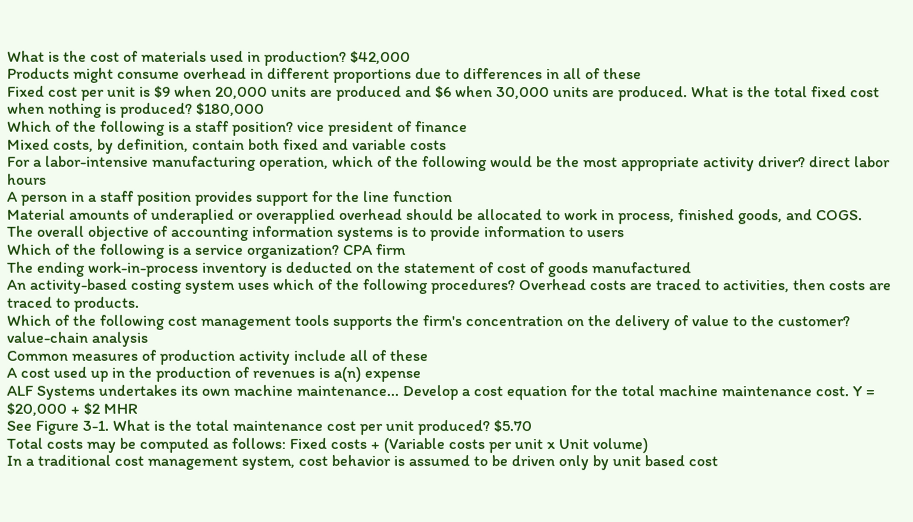What is the cost of materials used in production? $42,000
Products might consume overhead in different proportions due to differences in all of these
Fixed cost per unit is $9 when 20,000 units are produced and $6 when 30,000 units are produced. What is the total fixed cost when nothing is produced? $180,000
Which of the following is a staff position? vice president of finance
Mixed costs, by definition, contain both fixed and variable costs
For a labor-intensive manufacturing operation, which of the following would be the most appropriate activity driver? direct labor hours
A person in a staff position provides support for the line function
Material amounts of underaplied or overapplied overhead should be allocated to work in process, finished goods, and COGS.
The overall objective of accounting information systems is to provide information to users
Which of the following is a service organization? CPA firm
The ending work-in-process inventory is deducted on the statement of cost of goods manufactured
An activity-based costing system uses which of the following procedures? Overhead costs are traced to activities, then costs are traced to products.
Which of the following cost management tools supports the firm's concentration on the delivery of value to the customer? value-chain analysis
Common measures of production activity include all of these
A cost used up in the production of revenues is a(n) expense
ALF Systems undertakes its own machine maintenance... Develop a cost equation for the total machine maintenance cost. Y = $20,000 + $2 MHR
See Figure 3-1. What is the total maintenance cost per unit produced? $5.70
Total costs may be computed as follows: Fixed costs + (Variable costs per unit x Unit volume)
In a traditional cost management system, cost behavior is assumed to be driven only by unit based cost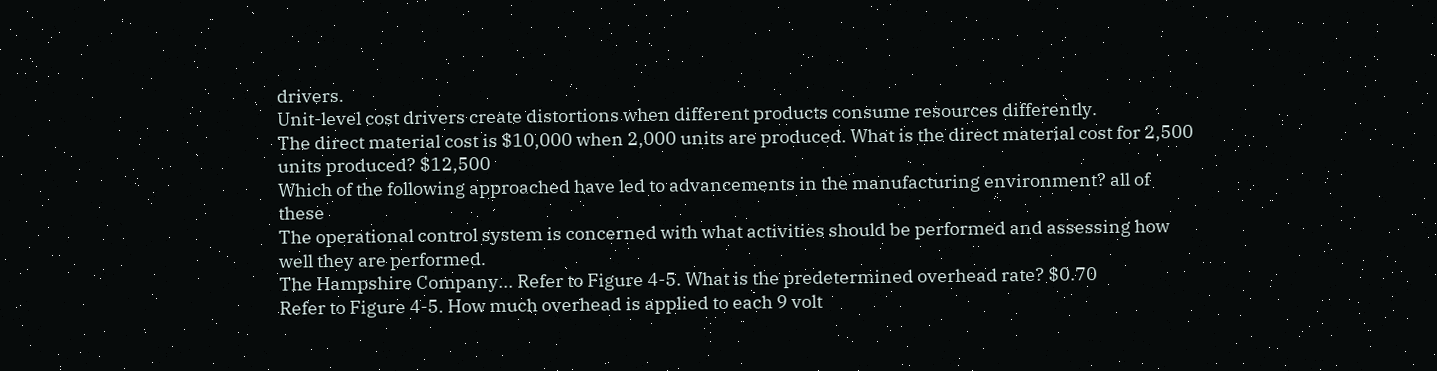drivers.
Unit-level cost drivers create distortions when different products consume resources differently.
The direct material cost is $10,000 when 2,000 units are produced. What is the direct material cost for 2,500 units produced? $12,500
Which of the following approached have led to advancements in the manufacturing environment? all of these
The operational control system is concerned with what activities should be performed and assessing how well they are performed.
The Hampshire Company... Refer to Figure 4-5. What is the predetermined overhead rate? $0.70
Refer to Figure 4-5. How much overhead is applied to each 9 volt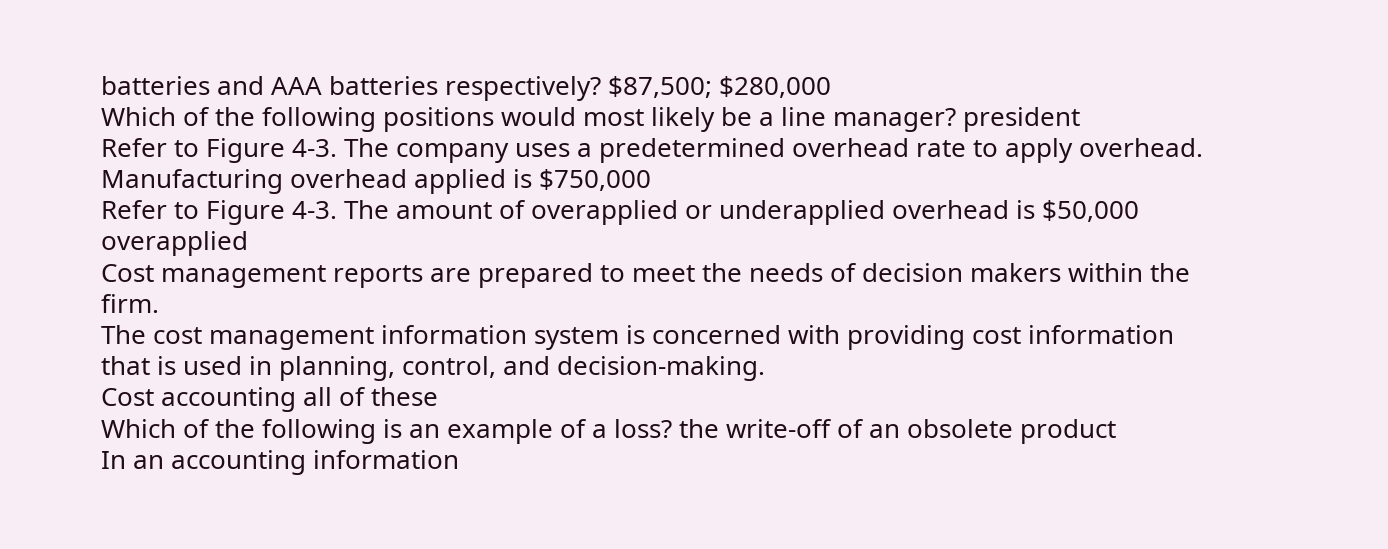batteries and AAA batteries respectively? $87,500; $280,000
Which of the following positions would most likely be a line manager? president
Refer to Figure 4-3. The company uses a predetermined overhead rate to apply overhead. Manufacturing overhead applied is $750,000
Refer to Figure 4-3. The amount of overapplied or underapplied overhead is $50,000 overapplied
Cost management reports are prepared to meet the needs of decision makers within the firm.
The cost management information system is concerned with providing cost information that is used in planning, control, and decision-making.
Cost accounting all of these
Which of the following is an example of a loss? the write-off of an obsolete product
In an accounting information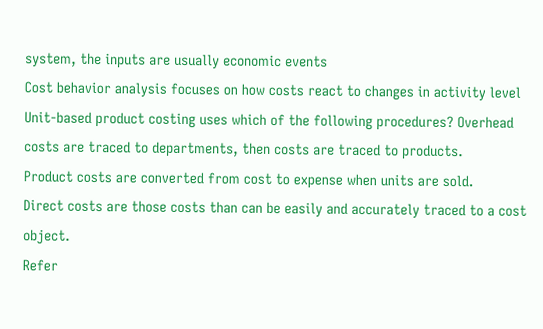system, the inputs are usually economic events
Cost behavior analysis focuses on how costs react to changes in activity level
Unit-based product costing uses which of the following procedures? Overhead costs are traced to departments, then costs are traced to products.
Product costs are converted from cost to expense when units are sold.
Direct costs are those costs than can be easily and accurately traced to a cost object.
Refer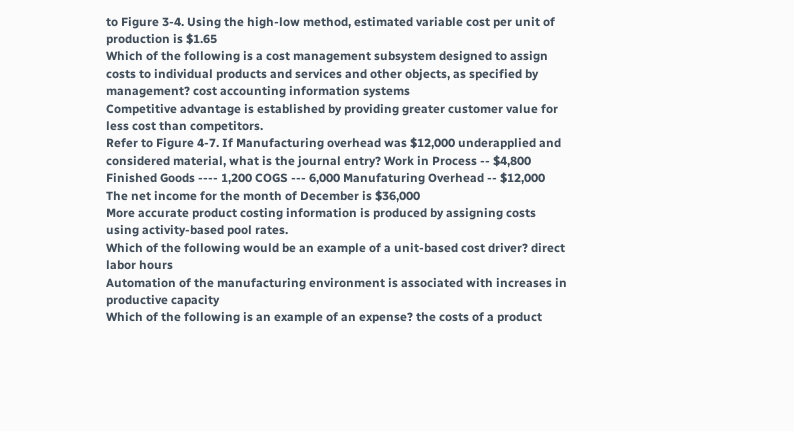to Figure 3-4. Using the high-low method, estimated variable cost per unit of production is $1.65
Which of the following is a cost management subsystem designed to assign costs to individual products and services and other objects, as specified by management? cost accounting information systems
Competitive advantage is established by providing greater customer value for less cost than competitors.
Refer to Figure 4-7. If Manufacturing overhead was $12,000 underapplied and considered material, what is the journal entry? Work in Process -- $4,800 Finished Goods ---- 1,200 COGS --- 6,000 Manufaturing Overhead -- $12,000
The net income for the month of December is $36,000
More accurate product costing information is produced by assigning costs using activity-based pool rates.
Which of the following would be an example of a unit-based cost driver? direct labor hours
Automation of the manufacturing environment is associated with increases in productive capacity
Which of the following is an example of an expense? the costs of a product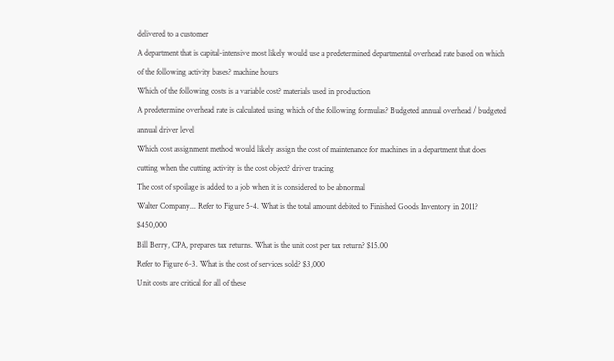delivered to a customer
A department that is capital-intensive most likely would use a predetermined departmental overhead rate based on which of the following activity bases? machine hours
Which of the following costs is a variable cost? materials used in production
A predetermine overhead rate is calculated using which of the following formulas? Budgeted annual overhead / budgeted annual driver level
Which cost assignment method would likely assign the cost of maintenance for machines in a department that does cutting when the cutting activity is the cost object? driver tracing
The cost of spoilage is added to a job when it is considered to be abnormal
Walter Company... Refer to Figure 5-4. What is the total amount debited to Finished Goods Inventory in 2011? $450,000
Bill Berry, CPA, prepares tax returns. What is the unit cost per tax return? $15.00
Refer to Figure 6-3. What is the cost of services sold? $3,000
Unit costs are critical for all of these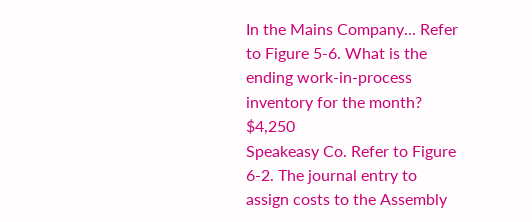In the Mains Company... Refer to Figure 5-6. What is the ending work-in-process inventory for the month? $4,250
Speakeasy Co. Refer to Figure 6-2. The journal entry to assign costs to the Assembly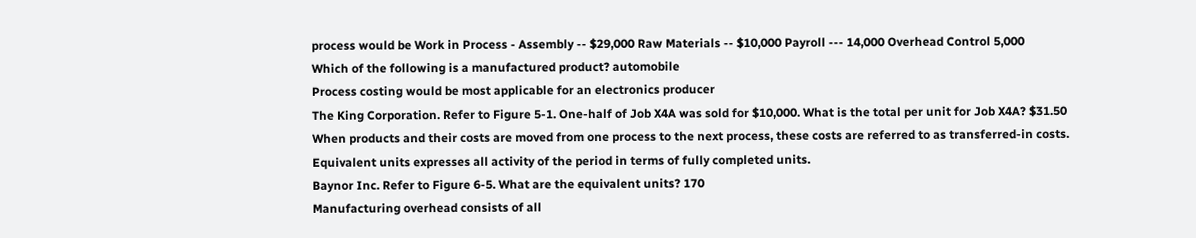process would be Work in Process - Assembly -- $29,000 Raw Materials -- $10,000 Payroll --- 14,000 Overhead Control 5,000
Which of the following is a manufactured product? automobile
Process costing would be most applicable for an electronics producer
The King Corporation. Refer to Figure 5-1. One-half of Job X4A was sold for $10,000. What is the total per unit for Job X4A? $31.50
When products and their costs are moved from one process to the next process, these costs are referred to as transferred-in costs.
Equivalent units expresses all activity of the period in terms of fully completed units.
Baynor Inc. Refer to Figure 6-5. What are the equivalent units? 170
Manufacturing overhead consists of all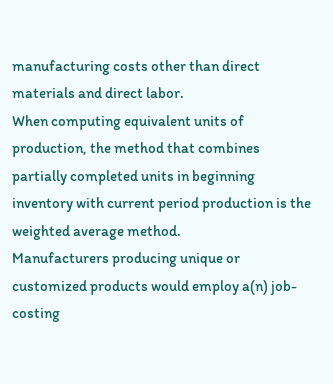manufacturing costs other than direct materials and direct labor.
When computing equivalent units of production, the method that combines partially completed units in beginning inventory with current period production is the weighted average method.
Manufacturers producing unique or customized products would employ a(n) job-costing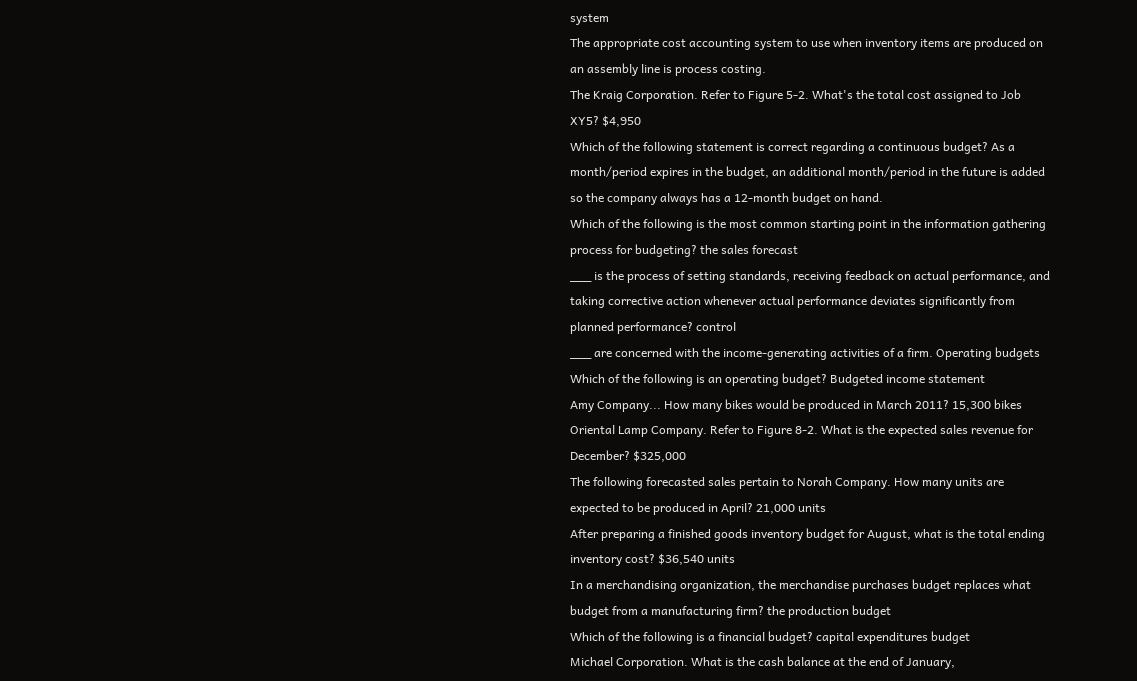system
The appropriate cost accounting system to use when inventory items are produced on an assembly line is process costing.
The Kraig Corporation. Refer to Figure 5-2. What's the total cost assigned to Job XY5? $4,950
Which of the following statement is correct regarding a continuous budget? As a month/period expires in the budget, an additional month/period in the future is added so the company always has a 12-month budget on hand.
Which of the following is the most common starting point in the information gathering process for budgeting? the sales forecast
___ is the process of setting standards, receiving feedback on actual performance, and taking corrective action whenever actual performance deviates significantly from planned performance? control
___ are concerned with the income-generating activities of a firm. Operating budgets
Which of the following is an operating budget? Budgeted income statement
Amy Company... How many bikes would be produced in March 2011? 15,300 bikes
Oriental Lamp Company. Refer to Figure 8-2. What is the expected sales revenue for December? $325,000
The following forecasted sales pertain to Norah Company. How many units are expected to be produced in April? 21,000 units
After preparing a finished goods inventory budget for August, what is the total ending inventory cost? $36,540 units
In a merchandising organization, the merchandise purchases budget replaces what budget from a manufacturing firm? the production budget
Which of the following is a financial budget? capital expenditures budget
Michael Corporation. What is the cash balance at the end of January,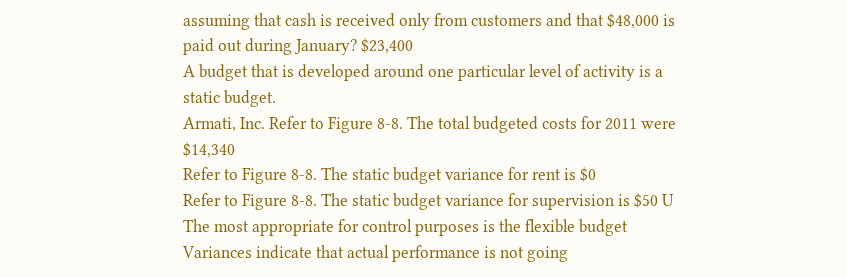assuming that cash is received only from customers and that $48,000 is paid out during January? $23,400
A budget that is developed around one particular level of activity is a static budget.
Armati, Inc. Refer to Figure 8-8. The total budgeted costs for 2011 were $14,340
Refer to Figure 8-8. The static budget variance for rent is $0
Refer to Figure 8-8. The static budget variance for supervision is $50 U
The most appropriate for control purposes is the flexible budget
Variances indicate that actual performance is not going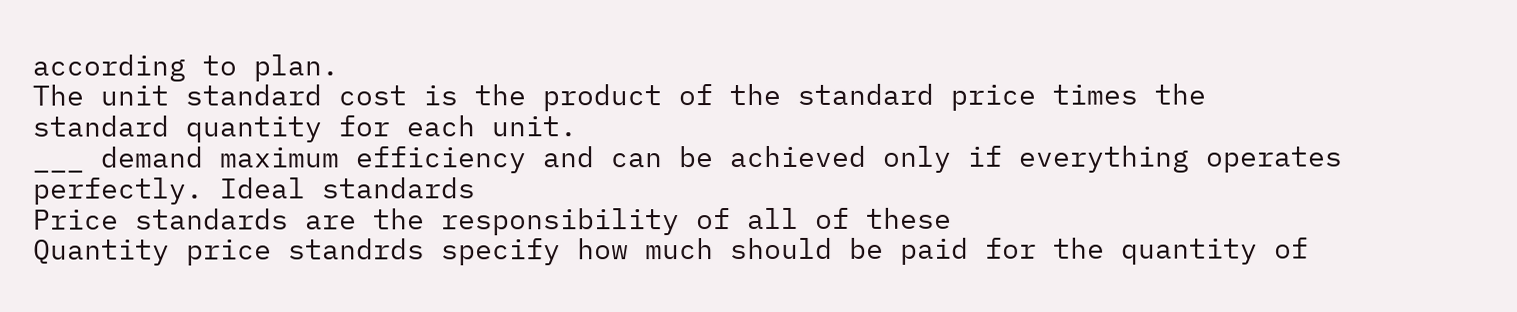according to plan.
The unit standard cost is the product of the standard price times the standard quantity for each unit.
___ demand maximum efficiency and can be achieved only if everything operates perfectly. Ideal standards
Price standards are the responsibility of all of these
Quantity price standrds specify how much should be paid for the quantity of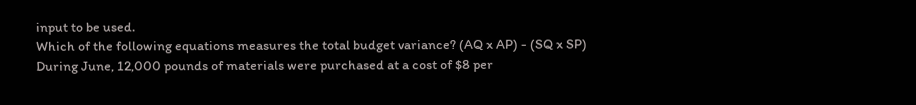input to be used.
Which of the following equations measures the total budget variance? (AQ x AP) - (SQ x SP)
During June, 12,000 pounds of materials were purchased at a cost of $8 per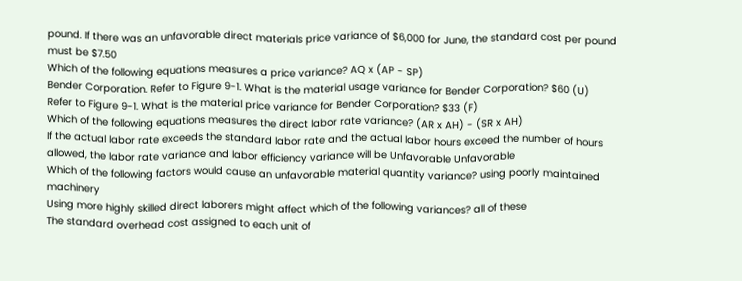pound. If there was an unfavorable direct materials price variance of $6,000 for June, the standard cost per pound must be $7.50
Which of the following equations measures a price variance? AQ x (AP - SP)
Bender Corporation. Refer to Figure 9-1. What is the material usage variance for Bender Corporation? $60 (U)
Refer to Figure 9-1. What is the material price variance for Bender Corporation? $33 (F)
Which of the following equations measures the direct labor rate variance? (AR x AH) - (SR x AH)
If the actual labor rate exceeds the standard labor rate and the actual labor hours exceed the number of hours allowed, the labor rate variance and labor efficiency variance will be Unfavorable Unfavorable
Which of the following factors would cause an unfavorable material quantity variance? using poorly maintained machinery
Using more highly skilled direct laborers might affect which of the following variances? all of these
The standard overhead cost assigned to each unit of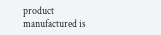product manufactured is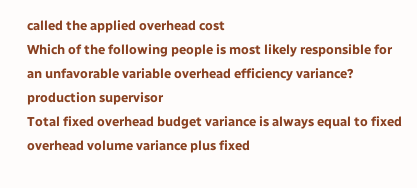called the applied overhead cost
Which of the following people is most likely responsible for an unfavorable variable overhead efficiency variance? production supervisor
Total fixed overhead budget variance is always equal to fixed overhead volume variance plus fixed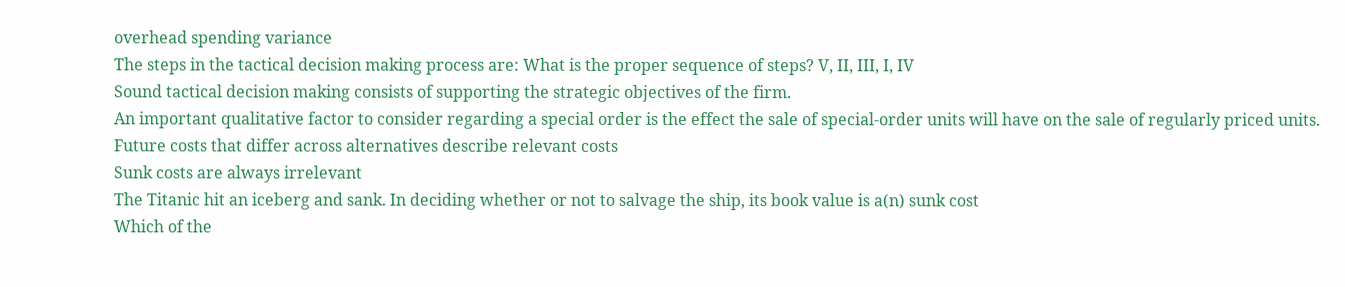overhead spending variance
The steps in the tactical decision making process are: What is the proper sequence of steps? V, II, III, I, IV
Sound tactical decision making consists of supporting the strategic objectives of the firm.
An important qualitative factor to consider regarding a special order is the effect the sale of special-order units will have on the sale of regularly priced units.
Future costs that differ across alternatives describe relevant costs
Sunk costs are always irrelevant
The Titanic hit an iceberg and sank. In deciding whether or not to salvage the ship, its book value is a(n) sunk cost
Which of the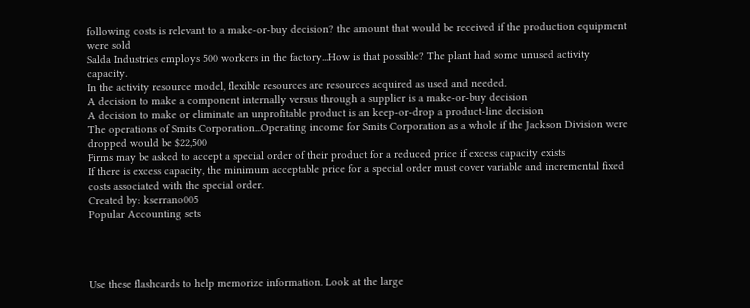following costs is relevant to a make-or-buy decision? the amount that would be received if the production equipment were sold
Salda Industries employs 500 workers in the factory...How is that possible? The plant had some unused activity capacity.
In the activity resource model, flexible resources are resources acquired as used and needed.
A decision to make a component internally versus through a supplier is a make-or-buy decision
A decision to make or eliminate an unprofitable product is an keep-or-drop a product-line decision
The operations of Smits Corporation...Operating income for Smits Corporation as a whole if the Jackson Division were dropped would be $22,500
Firms may be asked to accept a special order of their product for a reduced price if excess capacity exists
If there is excess capacity, the minimum acceptable price for a special order must cover variable and incremental fixed costs associated with the special order.
Created by: kserrano005
Popular Accounting sets




Use these flashcards to help memorize information. Look at the large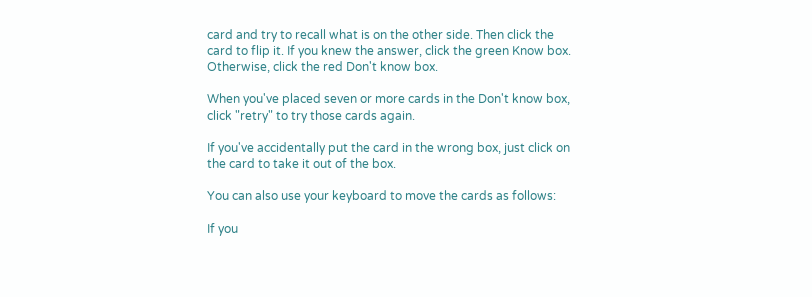card and try to recall what is on the other side. Then click the card to flip it. If you knew the answer, click the green Know box. Otherwise, click the red Don't know box.

When you've placed seven or more cards in the Don't know box, click "retry" to try those cards again.

If you've accidentally put the card in the wrong box, just click on the card to take it out of the box.

You can also use your keyboard to move the cards as follows:

If you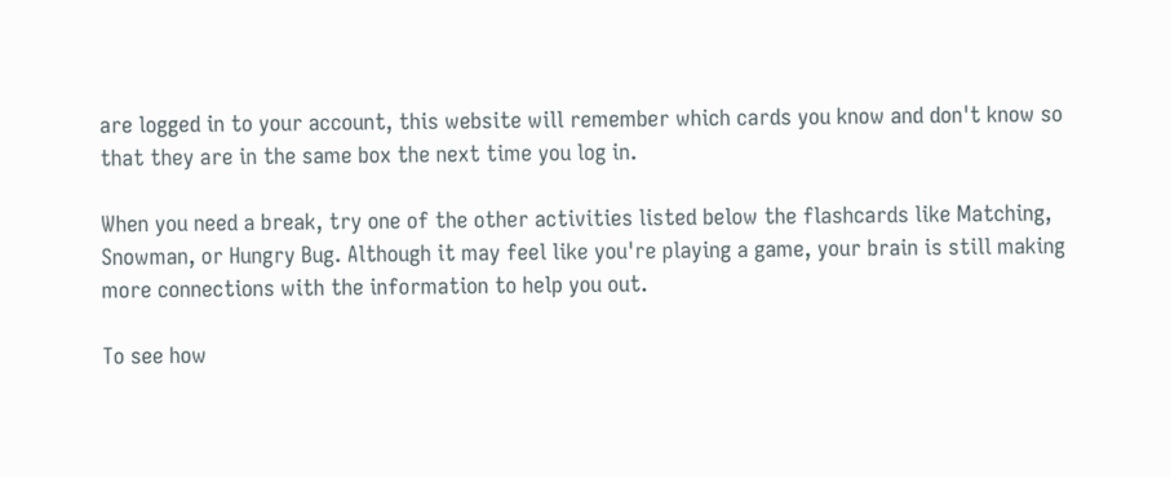are logged in to your account, this website will remember which cards you know and don't know so that they are in the same box the next time you log in.

When you need a break, try one of the other activities listed below the flashcards like Matching, Snowman, or Hungry Bug. Although it may feel like you're playing a game, your brain is still making more connections with the information to help you out.

To see how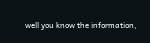well you know the information,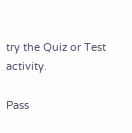try the Quiz or Test activity.

Pass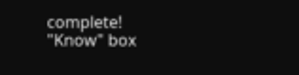complete!
"Know" box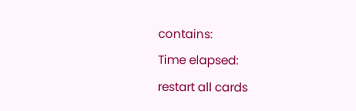contains:
Time elapsed:
restart all cards